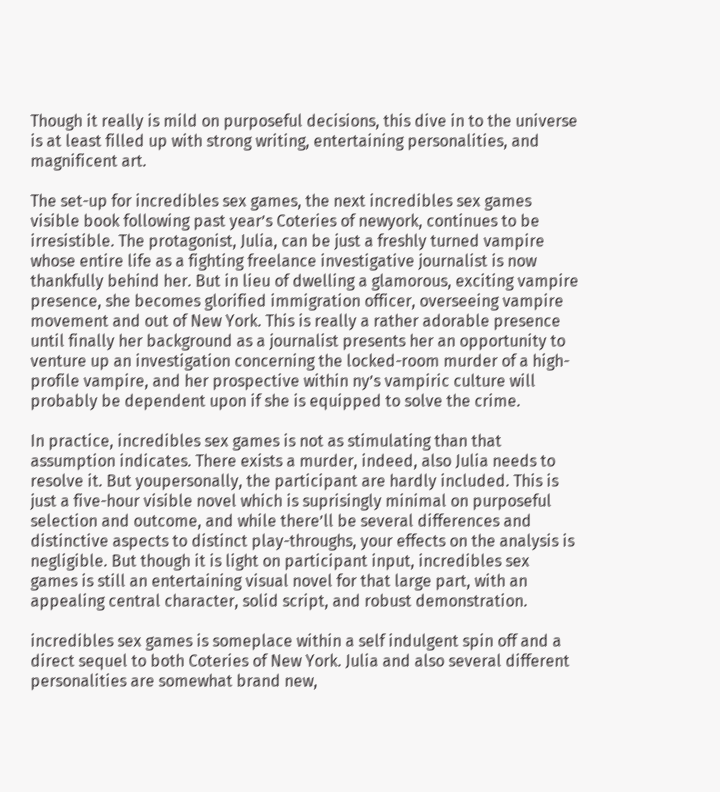Though it really is mild on purposeful decisions, this dive in to the universe is at least filled up with strong writing, entertaining personalities, and magnificent art.

The set-up for incredibles sex games, the next incredibles sex games visible book following past year’s Coteries of newyork, continues to be irresistible. The protagonist, Julia, can be just a freshly turned vampire whose entire life as a fighting freelance investigative journalist is now thankfully behind her. But in lieu of dwelling a glamorous, exciting vampire presence, she becomes glorified immigration officer, overseeing vampire movement and out of New York. This is really a rather adorable presence until finally her background as a journalist presents her an opportunity to venture up an investigation concerning the locked-room murder of a high-profile vampire, and her prospective within ny’s vampiric culture will probably be dependent upon if she is equipped to solve the crime.

In practice, incredibles sex games is not as stimulating than that assumption indicates. There exists a murder, indeed, also Julia needs to resolve it. But youpersonally, the participant are hardly included. This is just a five-hour visible novel which is suprisingly minimal on purposeful selection and outcome, and while there’ll be several differences and distinctive aspects to distinct play-throughs, your effects on the analysis is negligible. But though it is light on participant input, incredibles sex games is still an entertaining visual novel for that large part, with an appealing central character, solid script, and robust demonstration.

incredibles sex games is someplace within a self indulgent spin off and a direct sequel to both Coteries of New York. Julia and also several different personalities are somewhat brand new,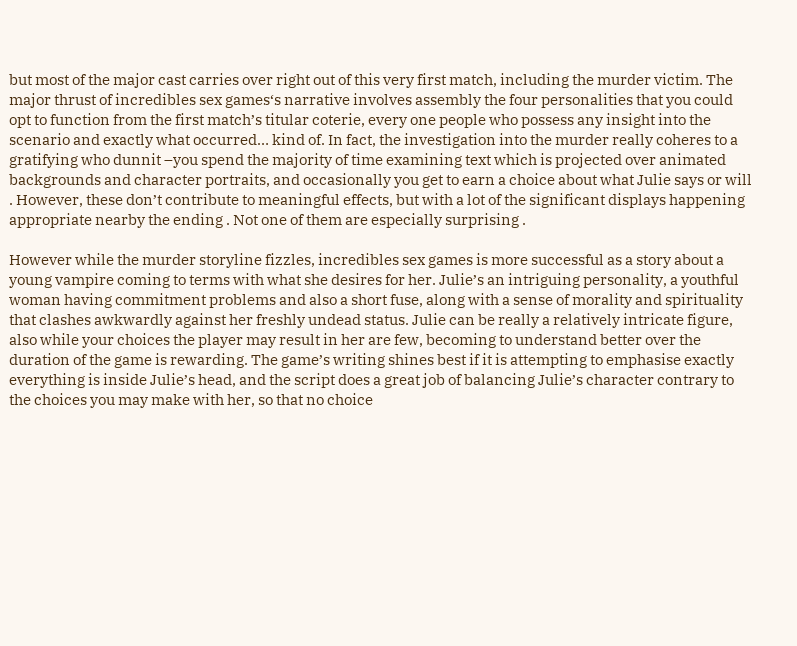but most of the major cast carries over right out of this very first match, including the murder victim. The major thrust of incredibles sex games‘s narrative involves assembly the four personalities that you could opt to function from the first match’s titular coterie, every one people who possess any insight into the scenario and exactly what occurred… kind of. In fact, the investigation into the murder really coheres to a gratifying who dunnit –you spend the majority of time examining text which is projected over animated backgrounds and character portraits, and occasionally you get to earn a choice about what Julie says or will . However, these don’t contribute to meaningful effects, but with a lot of the significant displays happening appropriate nearby the ending . Not one of them are especially surprising .

However while the murder storyline fizzles, incredibles sex games is more successful as a story about a young vampire coming to terms with what she desires for her. Julie’s an intriguing personality, a youthful woman having commitment problems and also a short fuse, along with a sense of morality and spirituality that clashes awkwardly against her freshly undead status. Julie can be really a relatively intricate figure, also while your choices the player may result in her are few, becoming to understand better over the duration of the game is rewarding. The game’s writing shines best if it is attempting to emphasise exactly everything is inside Julie’s head, and the script does a great job of balancing Julie’s character contrary to the choices you may make with her, so that no choice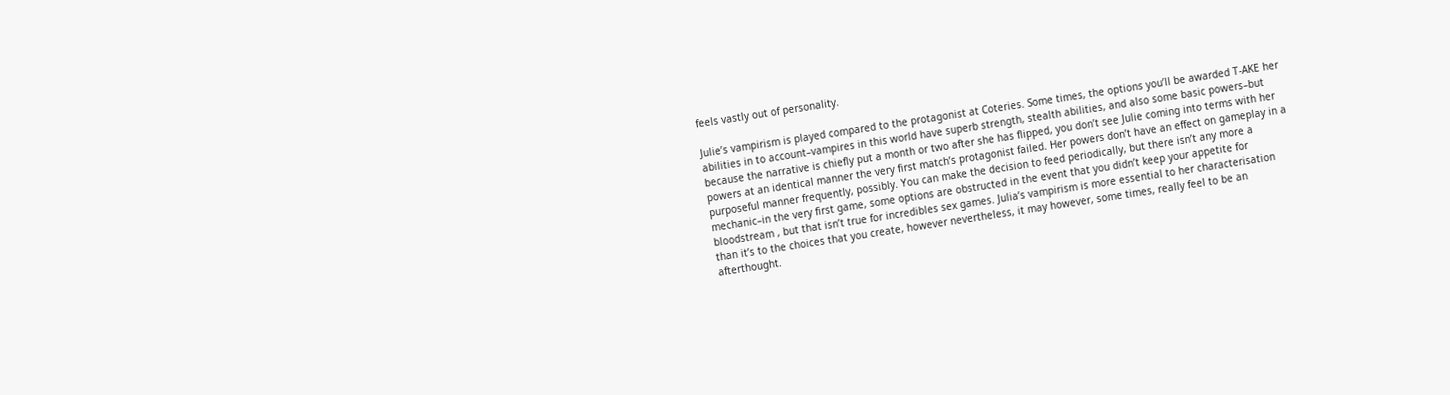feels vastly out of personality.

Julie’s vampirism is played compared to the protagonist at Coteries. Some times, the options you’ll be awarded T-AKE her abilities in to account–vampires in this world have superb strength, stealth abilities, and also some basic powers–but because the narrative is chiefly put a month or two after she has flipped, you don’t see Julie coming into terms with her powers at an identical manner the very first match’s protagonist failed. Her powers don’t have an effect on gameplay in a purposeful manner frequently, possibly. You can make the decision to feed periodically, but there isn’t any more a mechanic–in the very first game, some options are obstructed in the event that you didn’t keep your appetite for bloodstream , but that isn’t true for incredibles sex games. Julia’s vampirism is more essential to her characterisation than it’s to the choices that you create, however nevertheless, it may however, some times, really feel to be an afterthought.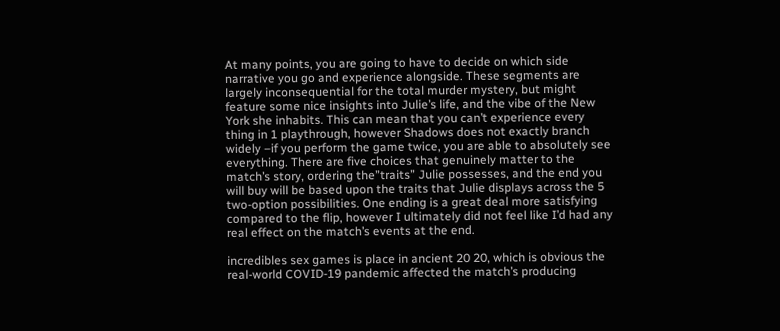At many points, you are going to have to decide on which side narrative you go and experience alongside. These segments are largely inconsequential for the total murder mystery, but might feature some nice insights into Julie’s life, and the vibe of the New York she inhabits. This can mean that you can’t experience every thing in 1 playthrough, however Shadows does not exactly branch widely –if you perform the game twice, you are able to absolutely see everything. There are five choices that genuinely matter to the match’s story, ordering the”traits” Julie possesses, and the end you will buy will be based upon the traits that Julie displays across the 5 two-option possibilities. One ending is a great deal more satisfying compared to the flip, however I ultimately did not feel like I’d had any real effect on the match’s events at the end.

incredibles sex games is place in ancient 20 20, which is obvious the real-world COVID-19 pandemic affected the match’s producing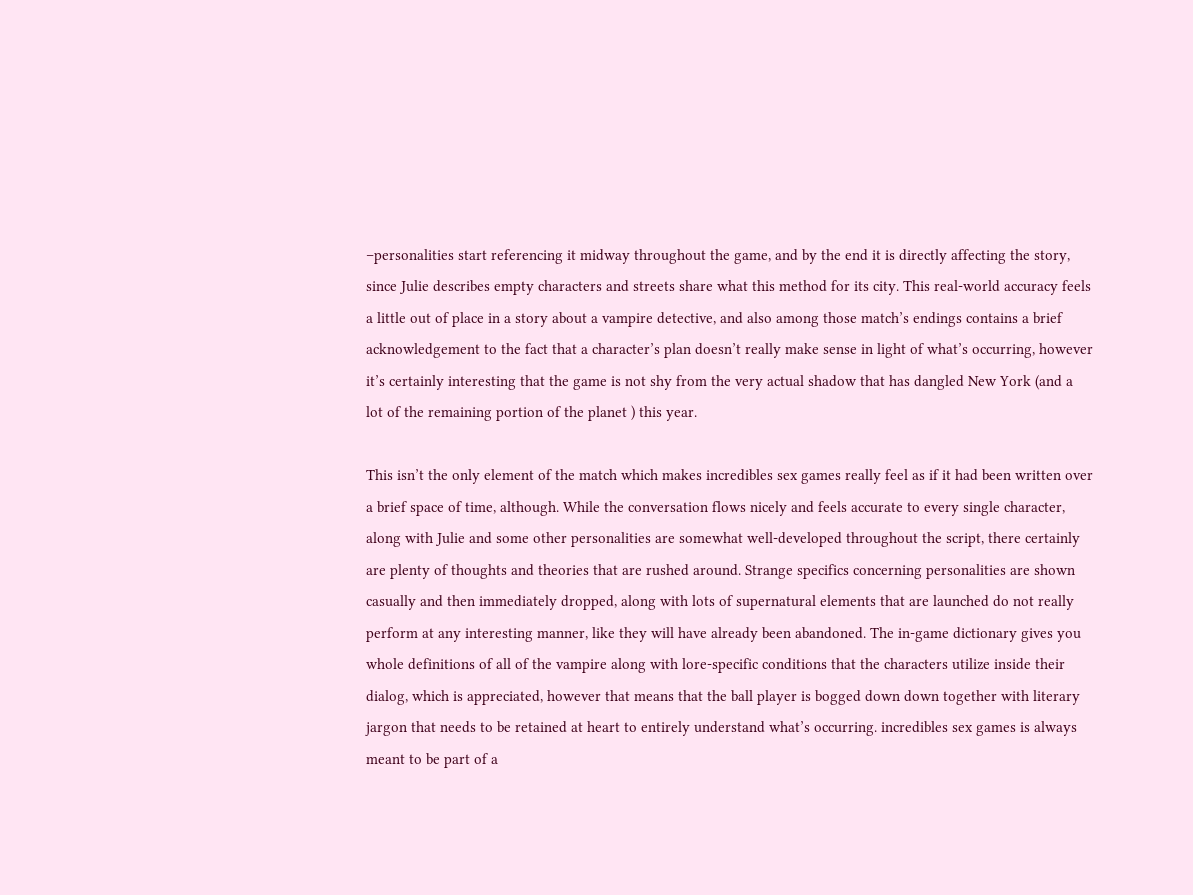–personalities start referencing it midway throughout the game, and by the end it is directly affecting the story, since Julie describes empty characters and streets share what this method for its city. This real-world accuracy feels a little out of place in a story about a vampire detective, and also among those match’s endings contains a brief acknowledgement to the fact that a character’s plan doesn’t really make sense in light of what’s occurring, however it’s certainly interesting that the game is not shy from the very actual shadow that has dangled New York (and a lot of the remaining portion of the planet ) this year.

This isn’t the only element of the match which makes incredibles sex games really feel as if it had been written over a brief space of time, although. While the conversation flows nicely and feels accurate to every single character, along with Julie and some other personalities are somewhat well-developed throughout the script, there certainly are plenty of thoughts and theories that are rushed around. Strange specifics concerning personalities are shown casually and then immediately dropped, along with lots of supernatural elements that are launched do not really perform at any interesting manner, like they will have already been abandoned. The in-game dictionary gives you whole definitions of all of the vampire along with lore-specific conditions that the characters utilize inside their dialog, which is appreciated, however that means that the ball player is bogged down down together with literary jargon that needs to be retained at heart to entirely understand what’s occurring. incredibles sex games is always meant to be part of a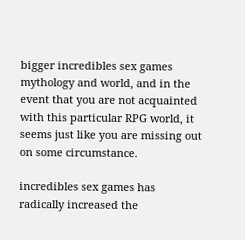bigger incredibles sex games mythology and world, and in the event that you are not acquainted with this particular RPG world, it seems just like you are missing out on some circumstance.

incredibles sex games has radically increased the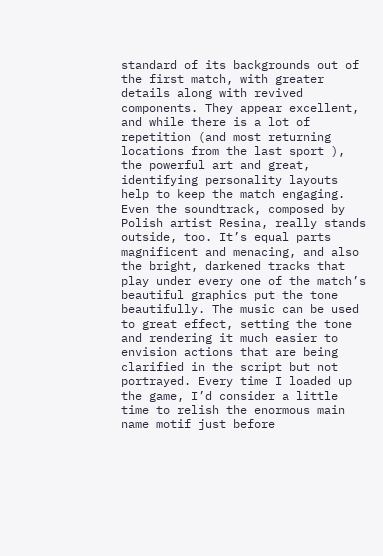standard of its backgrounds out of the first match, with greater details along with revived components. They appear excellent, and while there is a lot of repetition (and most returning locations from the last sport ), the powerful art and great, identifying personality layouts help to keep the match engaging. Even the soundtrack, composed by Polish artist Resina, really stands outside, too. It’s equal parts magnificent and menacing, and also the bright, darkened tracks that play under every one of the match’s beautiful graphics put the tone beautifully. The music can be used to great effect, setting the tone and rendering it much easier to envision actions that are being clarified in the script but not portrayed. Every time I loaded up the game, I’d consider a little time to relish the enormous main name motif just before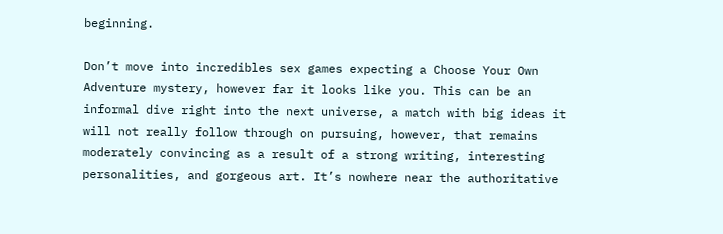beginning.

Don’t move into incredibles sex games expecting a Choose Your Own Adventure mystery, however far it looks like you. This can be an informal dive right into the next universe, a match with big ideas it will not really follow through on pursuing, however, that remains moderately convincing as a result of a strong writing, interesting personalities, and gorgeous art. It’s nowhere near the authoritative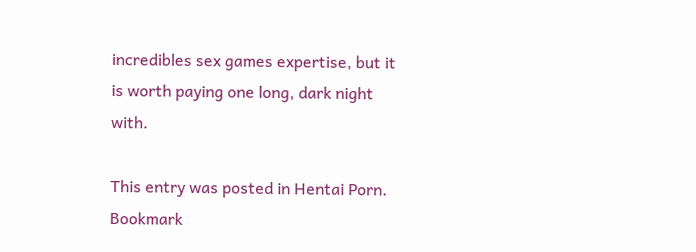incredibles sex games expertise, but it is worth paying one long, dark night with.

This entry was posted in Hentai Porn. Bookmark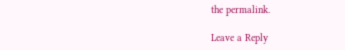the permalink.

Leave a Reply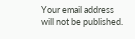Your email address will not be published.